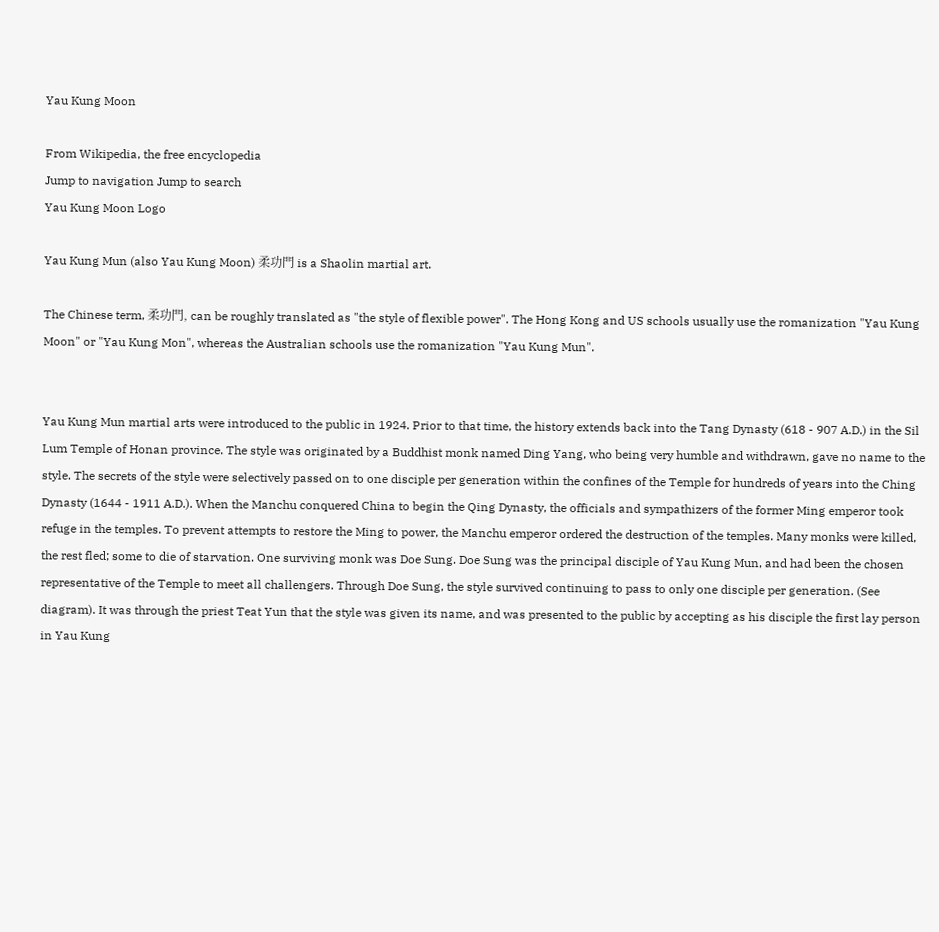Yau Kung Moon

From Wikipedia, the free encyclopedia
Jump to navigation Jump to search
Yau Kung Moon Logo

Yau Kung Mun (also Yau Kung Moon) 柔功門 is a Shaolin martial art.

The Chinese term, 柔功門, can be roughly translated as "the style of flexible power". The Hong Kong and US schools usually use the romanization "Yau Kung Moon" or "Yau Kung Mon", whereas the Australian schools use the romanization "Yau Kung Mun".


Yau Kung Mun martial arts were introduced to the public in 1924. Prior to that time, the history extends back into the Tang Dynasty (618 - 907 A.D.) in the Sil Lum Temple of Honan province. The style was originated by a Buddhist monk named Ding Yang, who being very humble and withdrawn, gave no name to the style. The secrets of the style were selectively passed on to one disciple per generation within the confines of the Temple for hundreds of years into the Ching Dynasty (1644 - 1911 A.D.). When the Manchu conquered China to begin the Qing Dynasty, the officials and sympathizers of the former Ming emperor took refuge in the temples. To prevent attempts to restore the Ming to power, the Manchu emperor ordered the destruction of the temples. Many monks were killed, the rest fled; some to die of starvation. One surviving monk was Doe Sung. Doe Sung was the principal disciple of Yau Kung Mun, and had been the chosen representative of the Temple to meet all challengers. Through Doe Sung, the style survived continuing to pass to only one disciple per generation. (See diagram). It was through the priest Teat Yun that the style was given its name, and was presented to the public by accepting as his disciple the first lay person in Yau Kung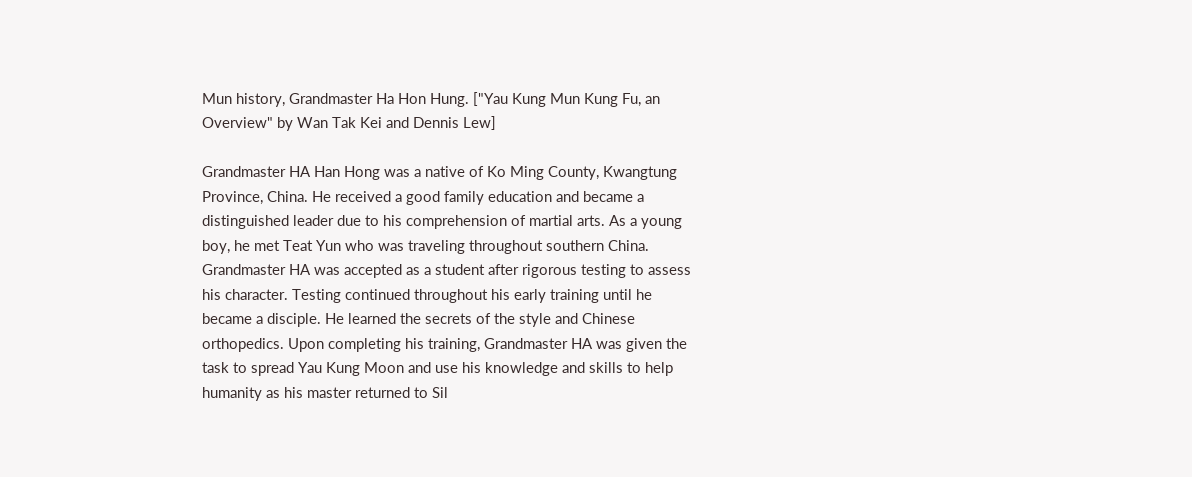Mun history, Grandmaster Ha Hon Hung. ["Yau Kung Mun Kung Fu, an Overview" by Wan Tak Kei and Dennis Lew]

Grandmaster HA Han Hong was a native of Ko Ming County, Kwangtung Province, China. He received a good family education and became a distinguished leader due to his comprehension of martial arts. As a young boy, he met Teat Yun who was traveling throughout southern China. Grandmaster HA was accepted as a student after rigorous testing to assess his character. Testing continued throughout his early training until he became a disciple. He learned the secrets of the style and Chinese orthopedics. Upon completing his training, Grandmaster HA was given the task to spread Yau Kung Moon and use his knowledge and skills to help humanity as his master returned to Sil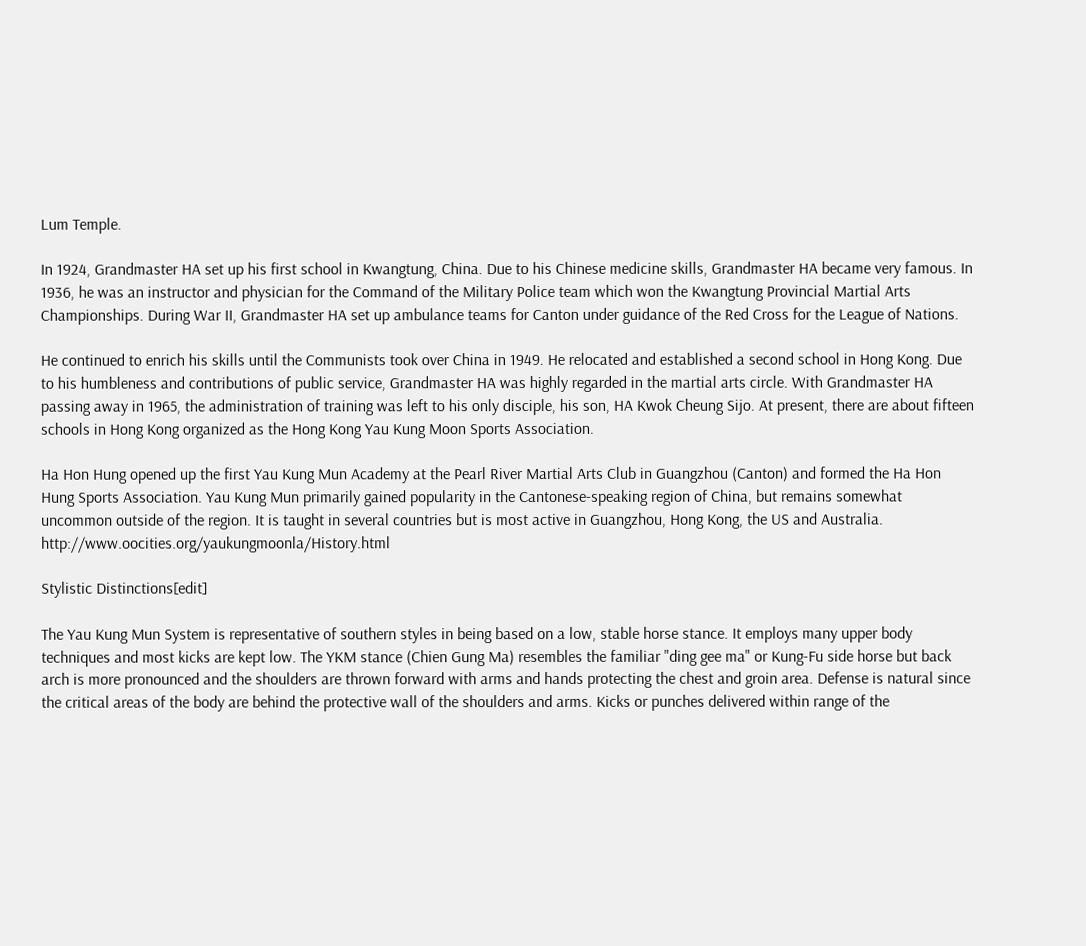Lum Temple.

In 1924, Grandmaster HA set up his first school in Kwangtung, China. Due to his Chinese medicine skills, Grandmaster HA became very famous. In 1936, he was an instructor and physician for the Command of the Military Police team which won the Kwangtung Provincial Martial Arts Championships. During War II, Grandmaster HA set up ambulance teams for Canton under guidance of the Red Cross for the League of Nations.

He continued to enrich his skills until the Communists took over China in 1949. He relocated and established a second school in Hong Kong. Due to his humbleness and contributions of public service, Grandmaster HA was highly regarded in the martial arts circle. With Grandmaster HA passing away in 1965, the administration of training was left to his only disciple, his son, HA Kwok Cheung Sijo. At present, there are about fifteen schools in Hong Kong organized as the Hong Kong Yau Kung Moon Sports Association.

Ha Hon Hung opened up the first Yau Kung Mun Academy at the Pearl River Martial Arts Club in Guangzhou (Canton) and formed the Ha Hon Hung Sports Association. Yau Kung Mun primarily gained popularity in the Cantonese-speaking region of China, but remains somewhat uncommon outside of the region. It is taught in several countries but is most active in Guangzhou, Hong Kong, the US and Australia. http://www.oocities.org/yaukungmoonla/History.html

Stylistic Distinctions[edit]

The Yau Kung Mun System is representative of southern styles in being based on a low, stable horse stance. It employs many upper body techniques and most kicks are kept low. The YKM stance (Chien Gung Ma) resembles the familiar "ding gee ma" or Kung-Fu side horse but back arch is more pronounced and the shoulders are thrown forward with arms and hands protecting the chest and groin area. Defense is natural since the critical areas of the body are behind the protective wall of the shoulders and arms. Kicks or punches delivered within range of the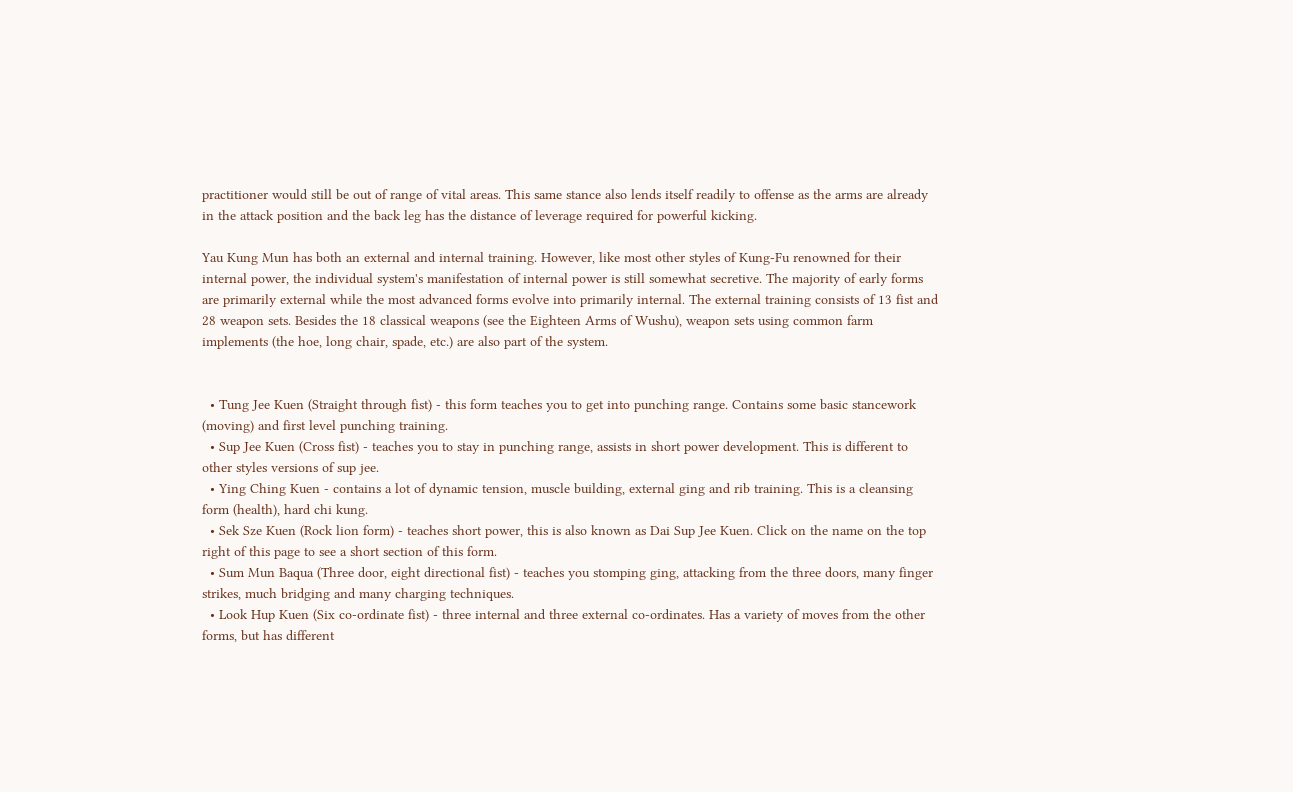practitioner would still be out of range of vital areas. This same stance also lends itself readily to offense as the arms are already in the attack position and the back leg has the distance of leverage required for powerful kicking.

Yau Kung Mun has both an external and internal training. However, like most other styles of Kung-Fu renowned for their internal power, the individual system's manifestation of internal power is still somewhat secretive. The majority of early forms are primarily external while the most advanced forms evolve into primarily internal. The external training consists of 13 fist and 28 weapon sets. Besides the 18 classical weapons (see the Eighteen Arms of Wushu), weapon sets using common farm implements (the hoe, long chair, spade, etc.) are also part of the system.


  • Tung Jee Kuen (Straight through fist) - this form teaches you to get into punching range. Contains some basic stancework (moving) and first level punching training.
  • Sup Jee Kuen (Cross fist) - teaches you to stay in punching range, assists in short power development. This is different to other styles versions of sup jee.
  • Ying Ching Kuen - contains a lot of dynamic tension, muscle building, external ging and rib training. This is a cleansing form (health), hard chi kung.
  • Sek Sze Kuen (Rock lion form) - teaches short power, this is also known as Dai Sup Jee Kuen. Click on the name on the top right of this page to see a short section of this form.
  • Sum Mun Baqua (Three door, eight directional fist) - teaches you stomping ging, attacking from the three doors, many finger strikes, much bridging and many charging techniques.
  • Look Hup Kuen (Six co-ordinate fist) - three internal and three external co-ordinates. Has a variety of moves from the other forms, but has different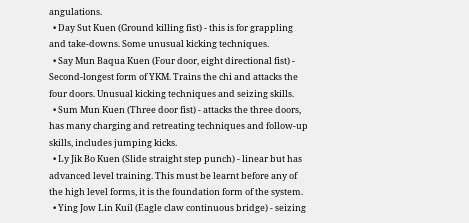angulations.
  • Day Sut Kuen (Ground killing fist) - this is for grappling and take-downs. Some unusual kicking techniques.
  • Say Mun Baqua Kuen (Four door, eight directional fist) - Second-longest form of YKM. Trains the chi and attacks the four doors. Unusual kicking techniques and seizing skills.
  • Sum Mun Kuen (Three door fist) - attacks the three doors, has many charging and retreating techniques and follow-up skills, includes jumping kicks.
  • Ly Jik Bo Kuen (Slide straight step punch) - linear but has advanced level training. This must be learnt before any of the high level forms, it is the foundation form of the system.
  • Ying Jow Lin Kuil (Eagle claw continuous bridge) - seizing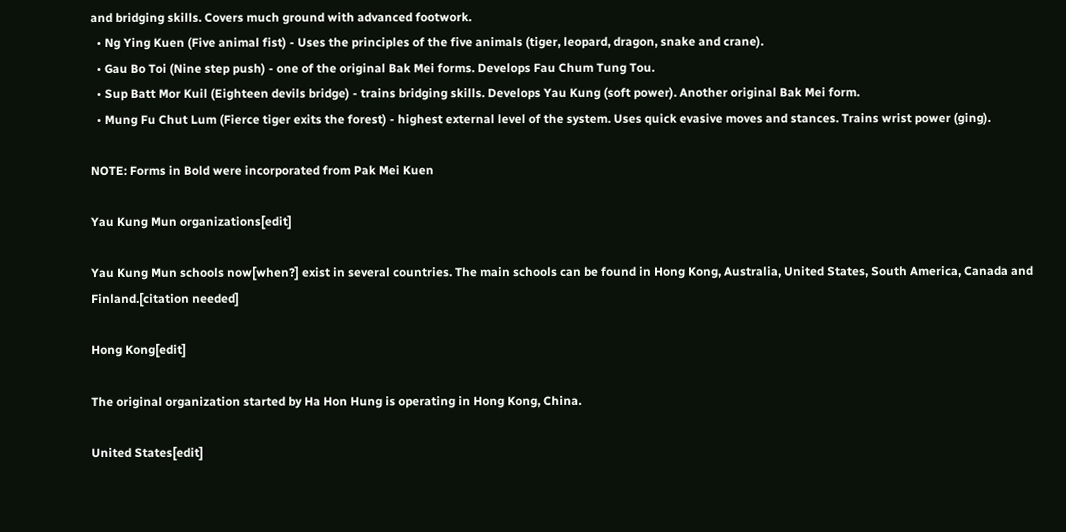and bridging skills. Covers much ground with advanced footwork.
  • Ng Ying Kuen (Five animal fist) - Uses the principles of the five animals (tiger, leopard, dragon, snake and crane).
  • Gau Bo Toi (Nine step push) - one of the original Bak Mei forms. Develops Fau Chum Tung Tou.
  • Sup Batt Mor Kuil (Eighteen devils bridge) - trains bridging skills. Develops Yau Kung (soft power). Another original Bak Mei form.
  • Mung Fu Chut Lum (Fierce tiger exits the forest) - highest external level of the system. Uses quick evasive moves and stances. Trains wrist power (ging).

NOTE: Forms in Bold were incorporated from Pak Mei Kuen

Yau Kung Mun organizations[edit]

Yau Kung Mun schools now[when?] exist in several countries. The main schools can be found in Hong Kong, Australia, United States, South America, Canada and Finland.[citation needed]

Hong Kong[edit]

The original organization started by Ha Hon Hung is operating in Hong Kong, China.

United States[edit]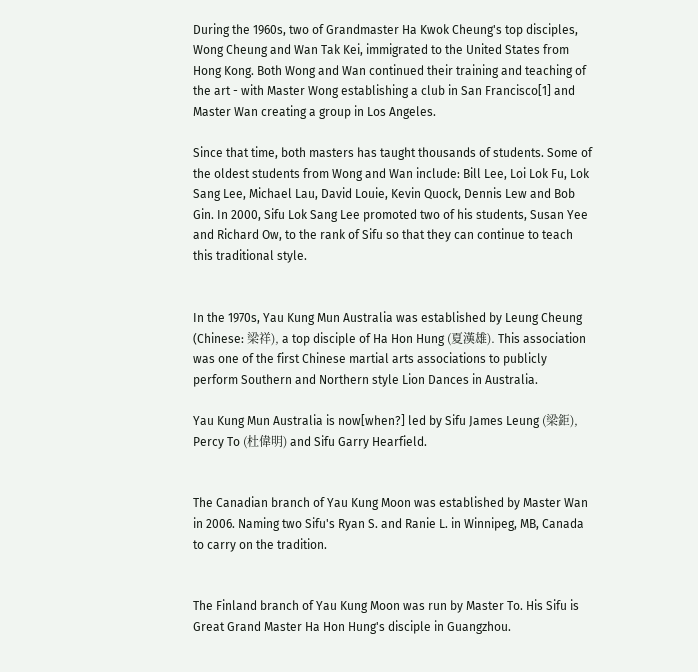During the 1960s, two of Grandmaster Ha Kwok Cheung's top disciples, Wong Cheung and Wan Tak Kei, immigrated to the United States from Hong Kong. Both Wong and Wan continued their training and teaching of the art - with Master Wong establishing a club in San Francisco[1] and Master Wan creating a group in Los Angeles.

Since that time, both masters has taught thousands of students. Some of the oldest students from Wong and Wan include: Bill Lee, Loi Lok Fu, Lok Sang Lee, Michael Lau, David Louie, Kevin Quock, Dennis Lew and Bob Gin. In 2000, Sifu Lok Sang Lee promoted two of his students, Susan Yee and Richard Ow, to the rank of Sifu so that they can continue to teach this traditional style.


In the 1970s, Yau Kung Mun Australia was established by Leung Cheung (Chinese: 梁祥), a top disciple of Ha Hon Hung (夏漢雄). This association was one of the first Chinese martial arts associations to publicly perform Southern and Northern style Lion Dances in Australia.

Yau Kung Mun Australia is now[when?] led by Sifu James Leung (梁鉅), Percy To (杜偉明) and Sifu Garry Hearfield.


The Canadian branch of Yau Kung Moon was established by Master Wan in 2006. Naming two Sifu's Ryan S. and Ranie L. in Winnipeg, MB, Canada to carry on the tradition.


The Finland branch of Yau Kung Moon was run by Master To. His Sifu is Great Grand Master Ha Hon Hung's disciple in Guangzhou.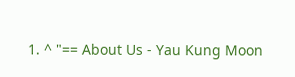1. ^ "== About Us - Yau Kung Moon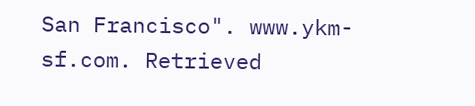San Francisco". www.ykm-sf.com. Retrieved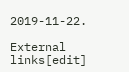2019-11-22.

External links[edit]